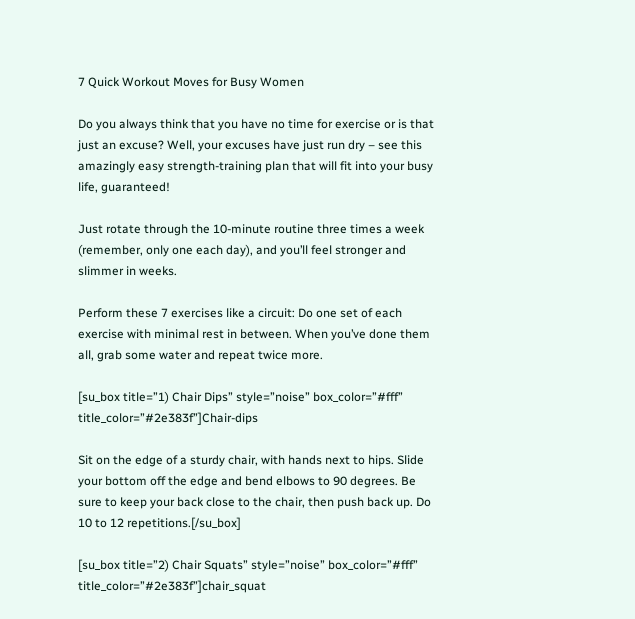7 Quick Workout Moves for Busy Women

Do you always think that you have no time for exercise or is that just an excuse? Well, your excuses have just run dry – see this amazingly easy strength-training plan that will fit into your busy life, guaranteed!

Just rotate through the 10-minute routine three times a week (remember, only one each day), and you’ll feel stronger and slimmer in weeks.

Perform these 7 exercises like a circuit: Do one set of each exercise with minimal rest in between. When you’ve done them all, grab some water and repeat twice more.

[su_box title=”1) Chair Dips” style=”noise” box_color=”#fff” title_color=”#2e383f”]Chair-dips

Sit on the edge of a sturdy chair, with hands next to hips. Slide your bottom off the edge and bend elbows to 90 degrees. Be sure to keep your back close to the chair, then push back up. Do 10 to 12 repetitions.[/su_box]

[su_box title=”2) Chair Squats” style=”noise” box_color=”#fff” title_color=”#2e383f”]chair_squat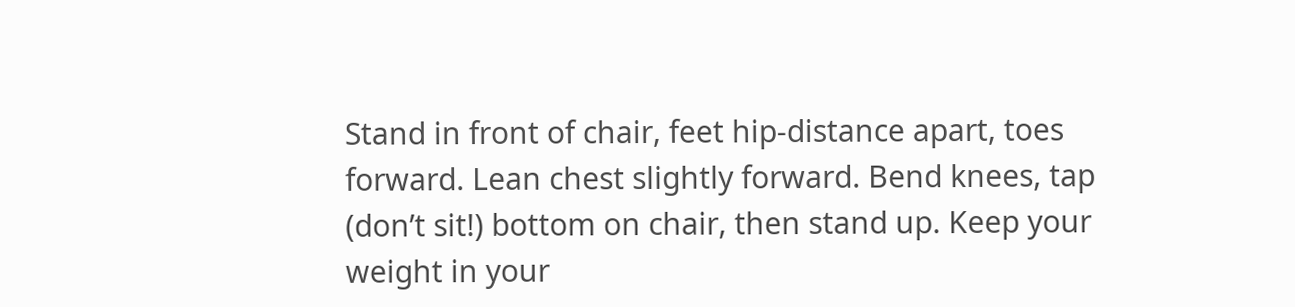Stand in front of chair, feet hip-distance apart, toes forward. Lean chest slightly forward. Bend knees, tap (don’t sit!) bottom on chair, then stand up. Keep your weight in your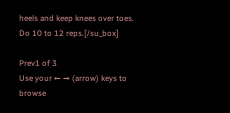heels and keep knees over toes. Do 10 to 12 reps.[/su_box]

Prev1 of 3
Use your ← → (arrow) keys to browse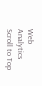Web Analytics
Scroll to Top